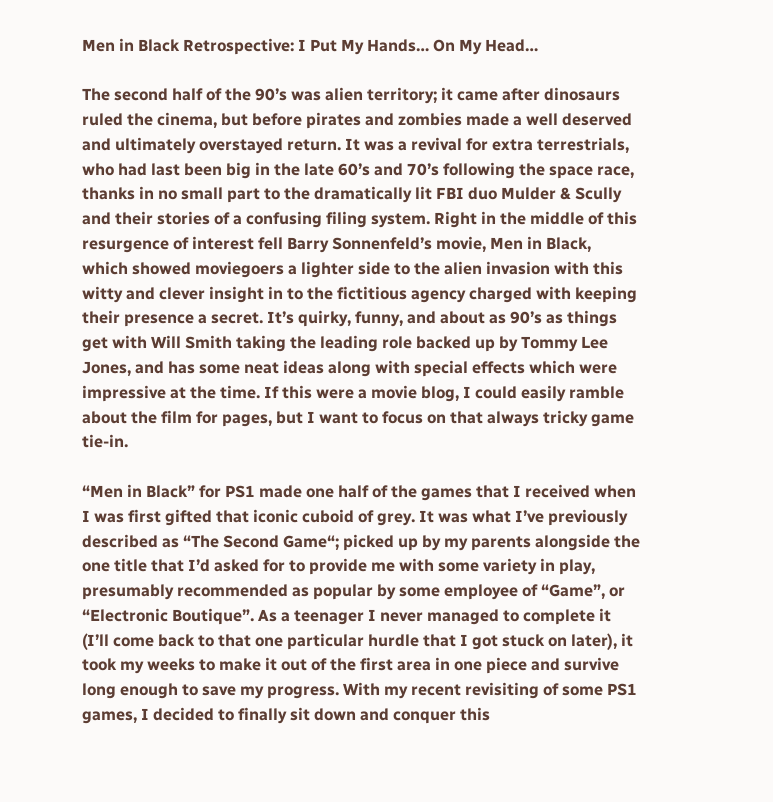Men in Black Retrospective: I Put My Hands… On My Head…

The second half of the 90’s was alien territory; it came after dinosaurs ruled the cinema, but before pirates and zombies made a well deserved and ultimately overstayed return. It was a revival for extra terrestrials, who had last been big in the late 60’s and 70’s following the space race, thanks in no small part to the dramatically lit FBI duo Mulder & Scully and their stories of a confusing filing system. Right in the middle of this resurgence of interest fell Barry Sonnenfeld’s movie, Men in Black, which showed moviegoers a lighter side to the alien invasion with this witty and clever insight in to the fictitious agency charged with keeping their presence a secret. It’s quirky, funny, and about as 90’s as things get with Will Smith taking the leading role backed up by Tommy Lee Jones, and has some neat ideas along with special effects which were impressive at the time. If this were a movie blog, I could easily ramble about the film for pages, but I want to focus on that always tricky game tie-in.

“Men in Black” for PS1 made one half of the games that I received when I was first gifted that iconic cuboid of grey. It was what I’ve previously described as “The Second Game“; picked up by my parents alongside the one title that I’d asked for to provide me with some variety in play, presumably recommended as popular by some employee of “Game”, or “Electronic Boutique”. As a teenager I never managed to complete it (I’ll come back to that one particular hurdle that I got stuck on later), it took my weeks to make it out of the first area in one piece and survive long enough to save my progress. With my recent revisiting of some PS1 games, I decided to finally sit down and conquer this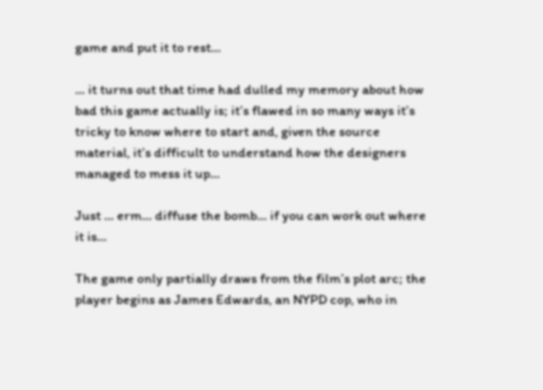game and put it to rest…

… it turns out that time had dulled my memory about how bad this game actually is; it’s flawed in so many ways it’s tricky to know where to start and, given the source material, it’s difficult to understand how the designers managed to mess it up…

Just … erm… diffuse the bomb… if you can work out where it is…

The game only partially draws from the film’s plot arc; the player begins as James Edwards, an NYPD cop, who in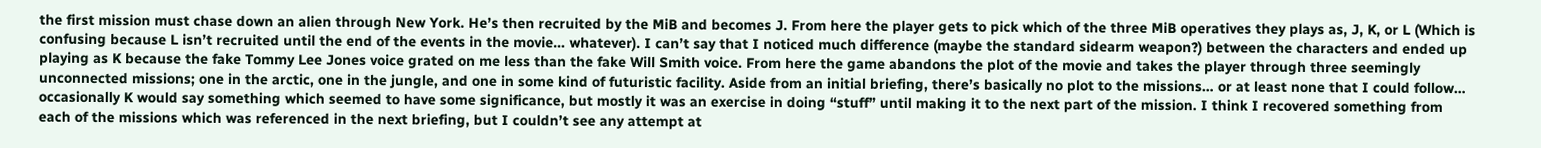the first mission must chase down an alien through New York. He’s then recruited by the MiB and becomes J. From here the player gets to pick which of the three MiB operatives they plays as, J, K, or L (Which is confusing because L isn’t recruited until the end of the events in the movie… whatever). I can’t say that I noticed much difference (maybe the standard sidearm weapon?) between the characters and ended up playing as K because the fake Tommy Lee Jones voice grated on me less than the fake Will Smith voice. From here the game abandons the plot of the movie and takes the player through three seemingly unconnected missions; one in the arctic, one in the jungle, and one in some kind of futuristic facility. Aside from an initial briefing, there’s basically no plot to the missions… or at least none that I could follow… occasionally K would say something which seemed to have some significance, but mostly it was an exercise in doing “stuff” until making it to the next part of the mission. I think I recovered something from each of the missions which was referenced in the next briefing, but I couldn’t see any attempt at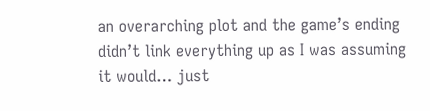an overarching plot and the game’s ending didn’t link everything up as I was assuming it would… just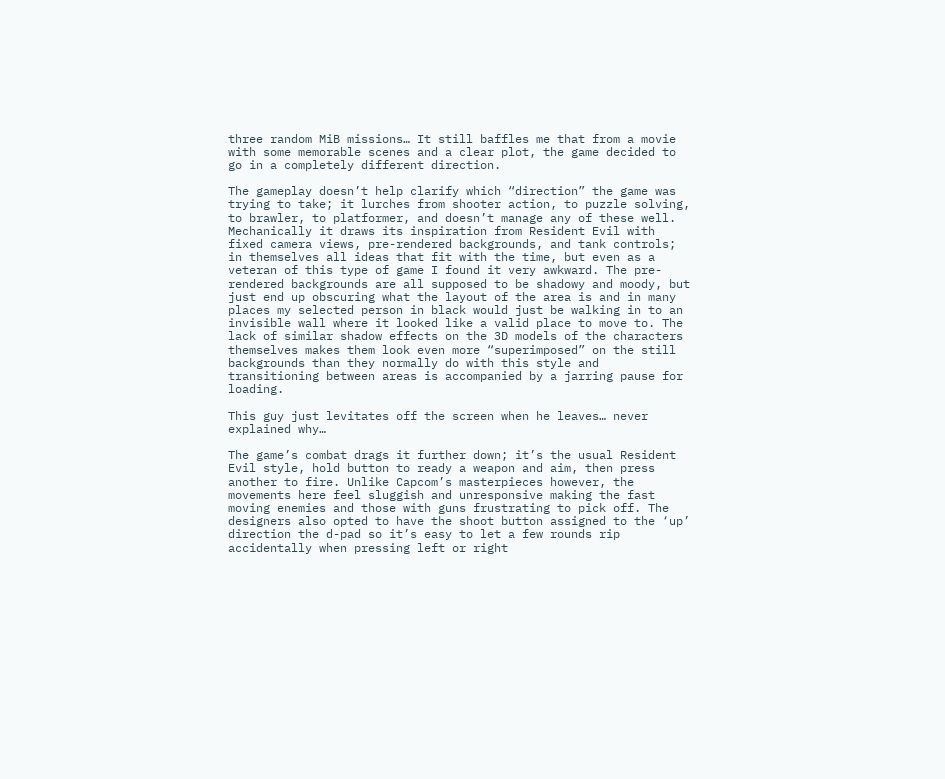three random MiB missions… It still baffles me that from a movie with some memorable scenes and a clear plot, the game decided to go in a completely different direction.

The gameplay doesn’t help clarify which “direction” the game was trying to take; it lurches from shooter action, to puzzle solving, to brawler, to platformer, and doesn’t manage any of these well. Mechanically it draws its inspiration from Resident Evil with fixed camera views, pre-rendered backgrounds, and tank controls; in themselves all ideas that fit with the time, but even as a veteran of this type of game I found it very awkward. The pre-rendered backgrounds are all supposed to be shadowy and moody, but just end up obscuring what the layout of the area is and in many places my selected person in black would just be walking in to an invisible wall where it looked like a valid place to move to. The lack of similar shadow effects on the 3D models of the characters themselves makes them look even more “superimposed” on the still backgrounds than they normally do with this style and transitioning between areas is accompanied by a jarring pause for loading.

This guy just levitates off the screen when he leaves… never explained why…

The game’s combat drags it further down; it’s the usual Resident Evil style, hold button to ready a weapon and aim, then press another to fire. Unlike Capcom’s masterpieces however, the movements here feel sluggish and unresponsive making the fast moving enemies and those with guns frustrating to pick off. The designers also opted to have the shoot button assigned to the ‘up’ direction the d-pad so it’s easy to let a few rounds rip accidentally when pressing left or right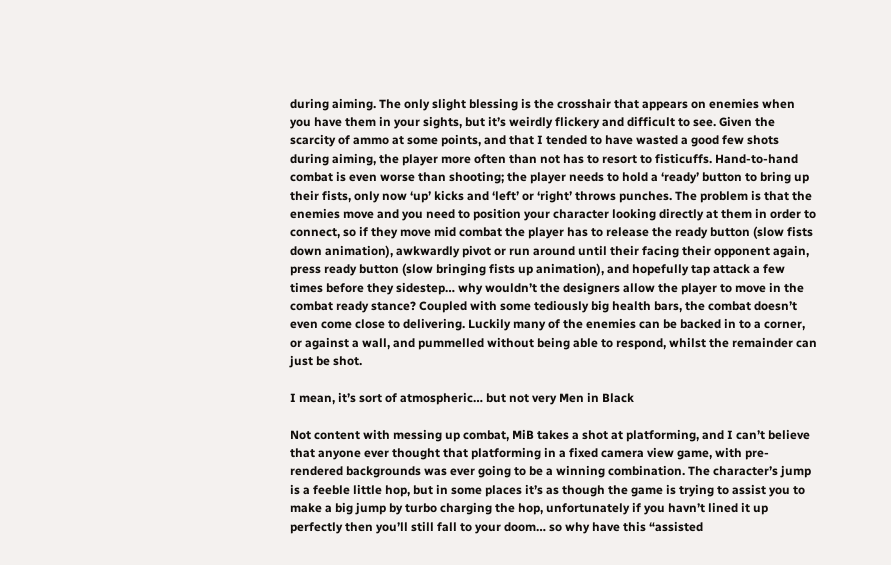during aiming. The only slight blessing is the crosshair that appears on enemies when you have them in your sights, but it’s weirdly flickery and difficult to see. Given the scarcity of ammo at some points, and that I tended to have wasted a good few shots during aiming, the player more often than not has to resort to fisticuffs. Hand-to-hand combat is even worse than shooting; the player needs to hold a ‘ready’ button to bring up their fists, only now ‘up’ kicks and ‘left’ or ‘right’ throws punches. The problem is that the enemies move and you need to position your character looking directly at them in order to connect, so if they move mid combat the player has to release the ready button (slow fists down animation), awkwardly pivot or run around until their facing their opponent again, press ready button (slow bringing fists up animation), and hopefully tap attack a few times before they sidestep… why wouldn’t the designers allow the player to move in the combat ready stance? Coupled with some tediously big health bars, the combat doesn’t even come close to delivering. Luckily many of the enemies can be backed in to a corner, or against a wall, and pummelled without being able to respond, whilst the remainder can just be shot.

I mean, it’s sort of atmospheric… but not very Men in Black

Not content with messing up combat, MiB takes a shot at platforming, and I can’t believe that anyone ever thought that platforming in a fixed camera view game, with pre-rendered backgrounds was ever going to be a winning combination. The character’s jump is a feeble little hop, but in some places it’s as though the game is trying to assist you to make a big jump by turbo charging the hop, unfortunately if you havn’t lined it up perfectly then you’ll still fall to your doom… so why have this “assisted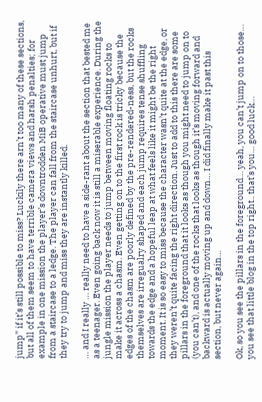jump” if it’s still possible to miss? Luckily there arn’t too many of these sections, but all of them seem to have terrible camera views and harsh penalties; for example in one mission the player’s downtrodden MiB operative must jump from a staircase to a ledge. The player can fall from the staircase unhurt, but if they try to jump and miss they are instantly killed.

… and I really … really need to have a side-rant about the section that bested me as a teenager. Even going back now it is still a miserable experience. During the jungle mission the player needs to jump between moving floating rocks to make it across a chasm. Even getting on to the first rock is tricky because the edges of the chasm are poorly defined by the pre-rendered-ness, but the rocks themselves are irregualry shaped and each jump requires tense shuffling towards the edge and a hopeful leap at what feels like it might be the right moment. It is so easy to miss because the character wasn’t quite at the edge, or they weren’t quite facing the right direction. Just to add to this there are some pillars in the foreground that it looks as though you might need to jump on to (you can’t), and one of the rocks that looks as though it’s moving forward and backward is actually moving up and down… I did finally make it past this section, but never again…

Ok, so you see the pillars in the foreground… yeah, you can’t jump on to those… you see that little blog in the top right.. that’s you… good luck…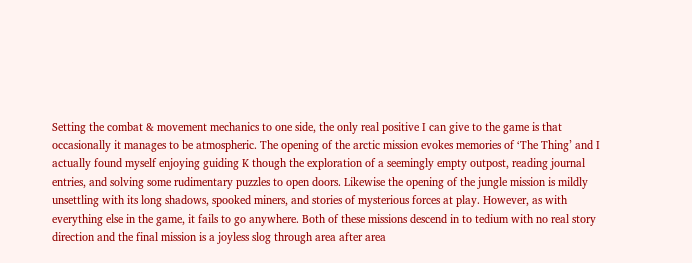Setting the combat & movement mechanics to one side, the only real positive I can give to the game is that occasionally it manages to be atmospheric. The opening of the arctic mission evokes memories of ‘The Thing’ and I actually found myself enjoying guiding K though the exploration of a seemingly empty outpost, reading journal entries, and solving some rudimentary puzzles to open doors. Likewise the opening of the jungle mission is mildly unsettling with its long shadows, spooked miners, and stories of mysterious forces at play. However, as with everything else in the game, it fails to go anywhere. Both of these missions descend in to tedium with no real story direction and the final mission is a joyless slog through area after area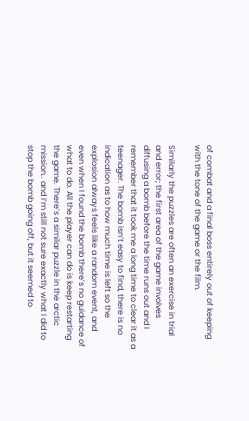of combat and a final boss entirely out of keeping with the tone of the game or the film.

Similarly the puzzles are often an exercise in trial and error; the first area of the game involves diffusing a bomb before the time runs out and I remember that it took me a long time to clear it as a teenager. The bomb isn’t easy to find, there is no indication as to how much time is left so the explosion always feels like a random event, and even when I found the bomb there’s no guidance of what to do. All the player can do is keep restarting the game. There’s a similar puzzle in the arctic mission.. and I’m still not sure exactly what I did to stop the bomb going off, but it seemed to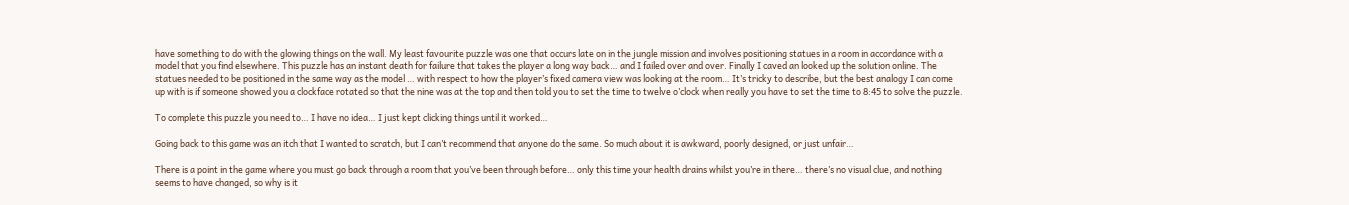have something to do with the glowing things on the wall. My least favourite puzzle was one that occurs late on in the jungle mission and involves positioning statues in a room in accordance with a model that you find elsewhere. This puzzle has an instant death for failure that takes the player a long way back… and I failed over and over. Finally I caved an looked up the solution online. The statues needed to be positioned in the same way as the model … with respect to how the player’s fixed camera view was looking at the room… It’s tricky to describe, but the best analogy I can come up with is if someone showed you a clockface rotated so that the nine was at the top and then told you to set the time to twelve o’clock when really you have to set the time to 8:45 to solve the puzzle.

To complete this puzzle you need to… I have no idea… I just kept clicking things until it worked…

Going back to this game was an itch that I wanted to scratch, but I can’t recommend that anyone do the same. So much about it is awkward, poorly designed, or just unfair…

There is a point in the game where you must go back through a room that you’ve been through before… only this time your health drains whilst you’re in there… there’s no visual clue, and nothing seems to have changed, so why is it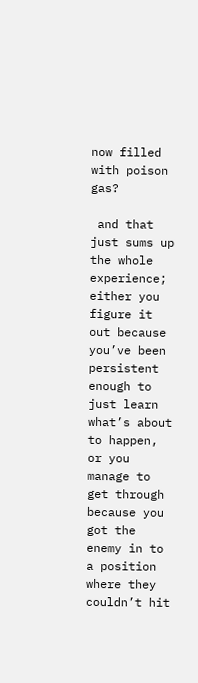now filled with poison gas?

 and that just sums up the whole experience; either you figure it out because you’ve been persistent enough to just learn what’s about to happen, or you manage to get through because you got the enemy in to a position where they couldn’t hit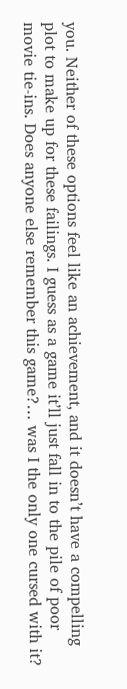you. Neither of these options feel like an achievement, and it doesn’t have a compelling plot to make up for these failings. I guess as a game it’ll just fall in to the pile of poor movie tie-ins. Does anyone else remember this game?… was I the only one cursed with it?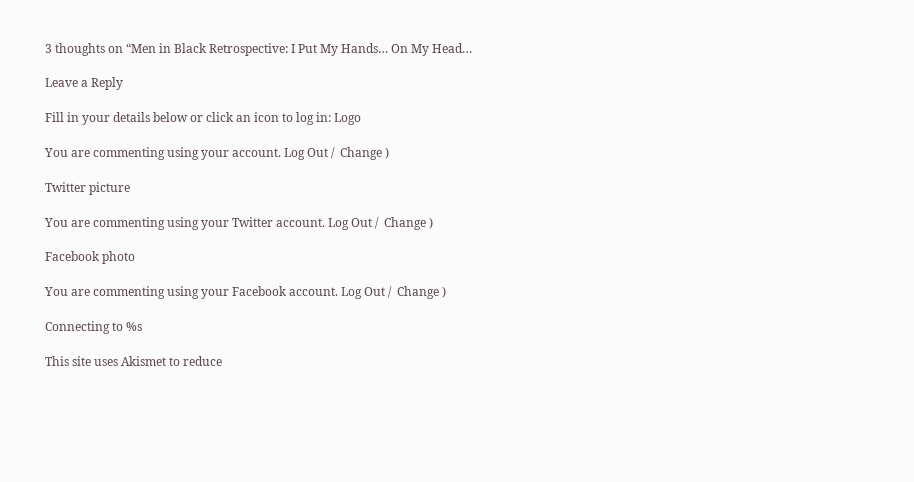3 thoughts on “Men in Black Retrospective: I Put My Hands… On My Head…

Leave a Reply

Fill in your details below or click an icon to log in: Logo

You are commenting using your account. Log Out /  Change )

Twitter picture

You are commenting using your Twitter account. Log Out /  Change )

Facebook photo

You are commenting using your Facebook account. Log Out /  Change )

Connecting to %s

This site uses Akismet to reduce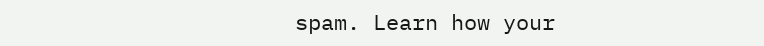spam. Learn how your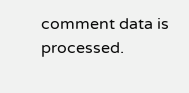comment data is processed.